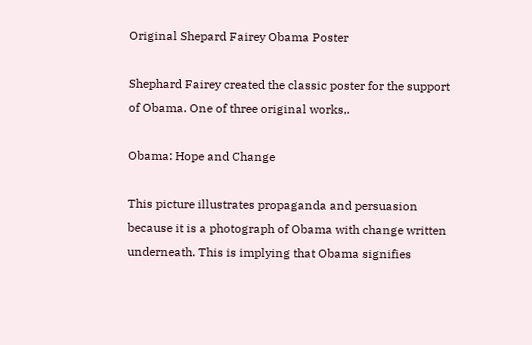Original Shepard Fairey Obama Poster

Shephard Fairey created the classic poster for the support of Obama. One of three original works,.

Obama: Hope and Change

This picture illustrates propaganda and persuasion because it is a photograph of Obama with change written underneath. This is implying that Obama signifies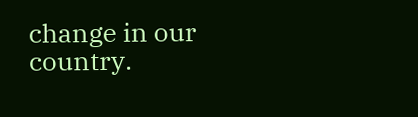change in our country.